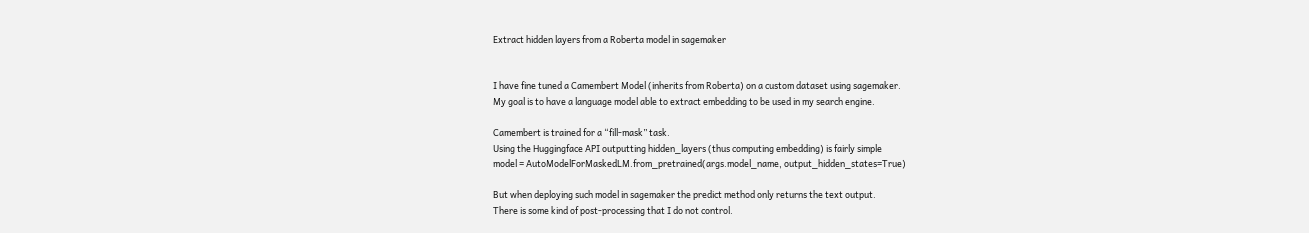Extract hidden layers from a Roberta model in sagemaker


I have fine tuned a Camembert Model (inherits from Roberta) on a custom dataset using sagemaker.
My goal is to have a language model able to extract embedding to be used in my search engine.

Camembert is trained for a “fill-mask” task.
Using the Huggingface API outputting hidden_layers (thus computing embedding) is fairly simple
model = AutoModelForMaskedLM.from_pretrained(args.model_name, output_hidden_states=True)

But when deploying such model in sagemaker the predict method only returns the text output.
There is some kind of post-processing that I do not control.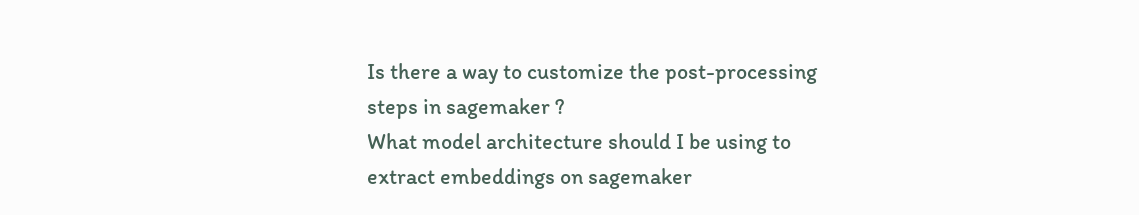Is there a way to customize the post-processing steps in sagemaker ?
What model architecture should I be using to extract embeddings on sagemaker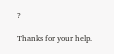?

Thanks for your help.